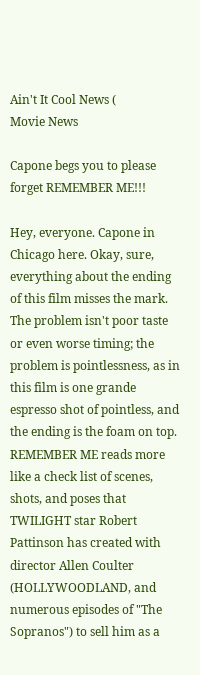Ain't It Cool News (
Movie News

Capone begs you to please forget REMEMBER ME!!!

Hey, everyone. Capone in Chicago here. Okay, sure, everything about the ending of this film misses the mark. The problem isn't poor taste or even worse timing; the problem is pointlessness, as in this film is one grande espresso shot of pointless, and the ending is the foam on top. REMEMBER ME reads more like a check list of scenes, shots, and poses that TWILIGHT star Robert Pattinson has created with director Allen Coulter (HOLLYWOODLAND, and numerous episodes of "The Sopranos") to sell him as a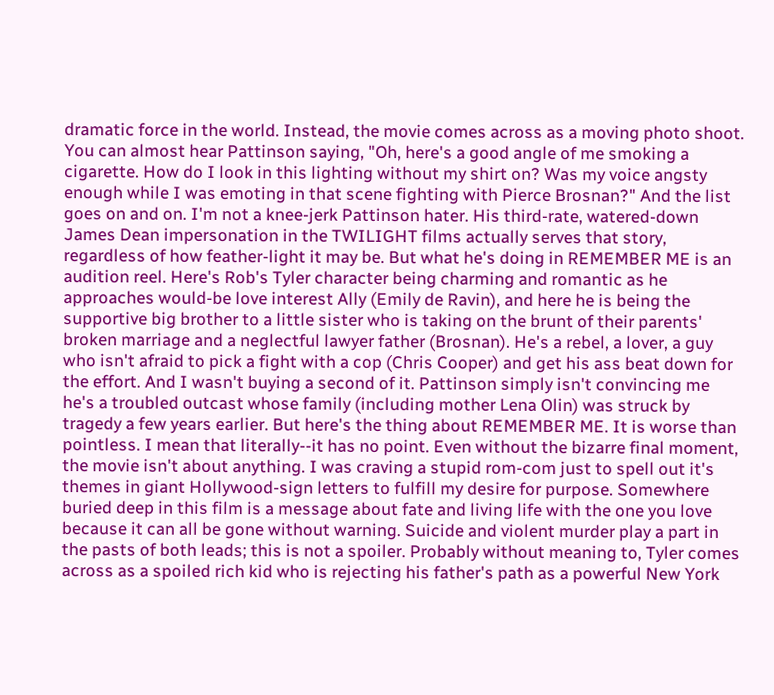dramatic force in the world. Instead, the movie comes across as a moving photo shoot. You can almost hear Pattinson saying, "Oh, here's a good angle of me smoking a cigarette. How do I look in this lighting without my shirt on? Was my voice angsty enough while I was emoting in that scene fighting with Pierce Brosnan?" And the list goes on and on. I'm not a knee-jerk Pattinson hater. His third-rate, watered-down James Dean impersonation in the TWILIGHT films actually serves that story, regardless of how feather-light it may be. But what he's doing in REMEMBER ME is an audition reel. Here's Rob's Tyler character being charming and romantic as he approaches would-be love interest Ally (Emily de Ravin), and here he is being the supportive big brother to a little sister who is taking on the brunt of their parents' broken marriage and a neglectful lawyer father (Brosnan). He's a rebel, a lover, a guy who isn't afraid to pick a fight with a cop (Chris Cooper) and get his ass beat down for the effort. And I wasn't buying a second of it. Pattinson simply isn't convincing me he's a troubled outcast whose family (including mother Lena Olin) was struck by tragedy a few years earlier. But here's the thing about REMEMBER ME. It is worse than pointless. I mean that literally--it has no point. Even without the bizarre final moment, the movie isn't about anything. I was craving a stupid rom-com just to spell out it's themes in giant Hollywood-sign letters to fulfill my desire for purpose. Somewhere buried deep in this film is a message about fate and living life with the one you love because it can all be gone without warning. Suicide and violent murder play a part in the pasts of both leads; this is not a spoiler. Probably without meaning to, Tyler comes across as a spoiled rich kid who is rejecting his father's path as a powerful New York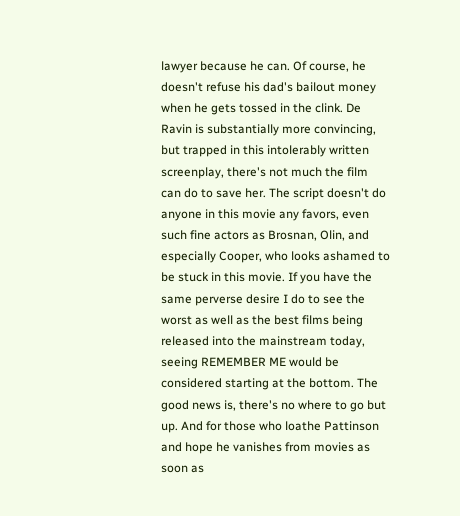lawyer because he can. Of course, he doesn't refuse his dad's bailout money when he gets tossed in the clink. De Ravin is substantially more convincing, but trapped in this intolerably written screenplay, there's not much the film can do to save her. The script doesn't do anyone in this movie any favors, even such fine actors as Brosnan, Olin, and especially Cooper, who looks ashamed to be stuck in this movie. If you have the same perverse desire I do to see the worst as well as the best films being released into the mainstream today, seeing REMEMBER ME would be considered starting at the bottom. The good news is, there's no where to go but up. And for those who loathe Pattinson and hope he vanishes from movies as soon as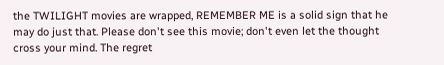the TWILIGHT movies are wrapped, REMEMBER ME is a solid sign that he may do just that. Please don't see this movie; don't even let the thought cross your mind. The regret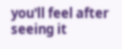you'll feel after seeing it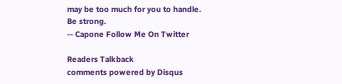may be too much for you to handle. Be strong.
-- Capone Follow Me On Twitter

Readers Talkback
comments powered by Disqus